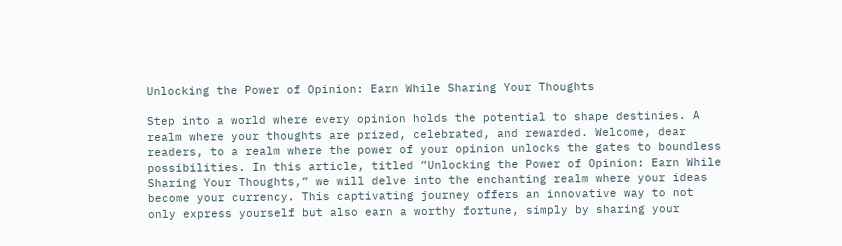Unlocking the Power of Opinion: Earn While Sharing Your Thoughts

Step into a world where every opinion holds the potential to shape destinies. A realm where your thoughts are prized, celebrated, and rewarded. Welcome, dear readers, to a realm where the power of your opinion unlocks the gates to boundless possibilities. In this article, titled ”Unlocking the Power of Opinion: Earn While Sharing Your Thoughts,” we will delve into the enchanting realm where your ideas become your currency. This captivating journey offers an innovative way to not only express yourself but also earn a worthy fortune, simply by sharing your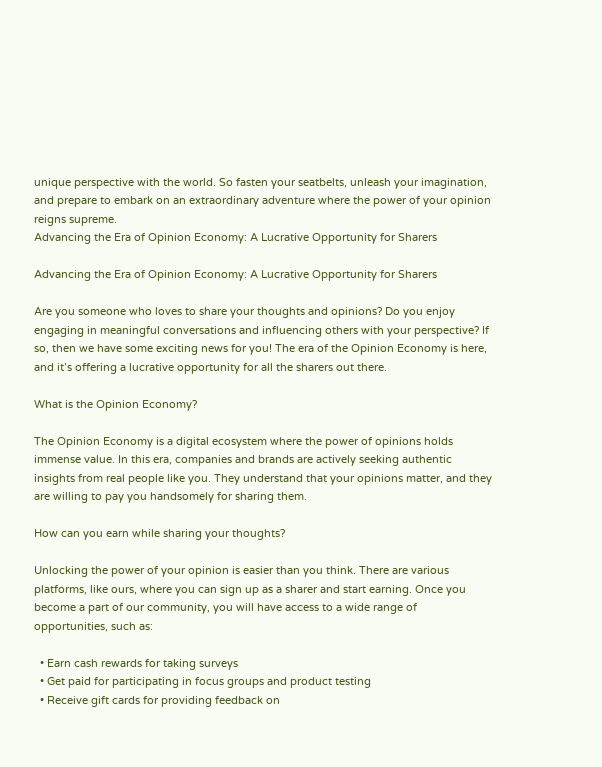unique perspective with the world. So fasten your seatbelts, unleash your imagination, and prepare to embark on an extraordinary adventure where the power of your opinion reigns supreme.
Advancing the Era of Opinion Economy: A Lucrative Opportunity for Sharers

Advancing the Era of Opinion Economy: A Lucrative Opportunity for Sharers

Are you someone who loves to share your thoughts and opinions? Do you enjoy engaging in meaningful conversations and influencing others with your perspective? If so, then we have some exciting news for you! The era of the Opinion Economy is here, and it’s offering a lucrative opportunity for all the sharers out there.

What is the Opinion Economy?

The Opinion Economy is a digital ecosystem where the power of opinions holds immense value. In this era, companies and brands are actively seeking authentic insights from real people like you. They understand that your opinions matter, and they are willing to pay you handsomely for sharing them.

How can you earn while sharing your thoughts?

Unlocking the power of your opinion is easier than you think. There are various platforms, like ours, where you can sign up as a sharer and start earning. Once you become a part of our community, you will have access to a wide range of opportunities, such as:

  • Earn cash rewards for taking surveys
  • Get paid for participating in focus groups and product testing
  • Receive gift cards for providing feedback on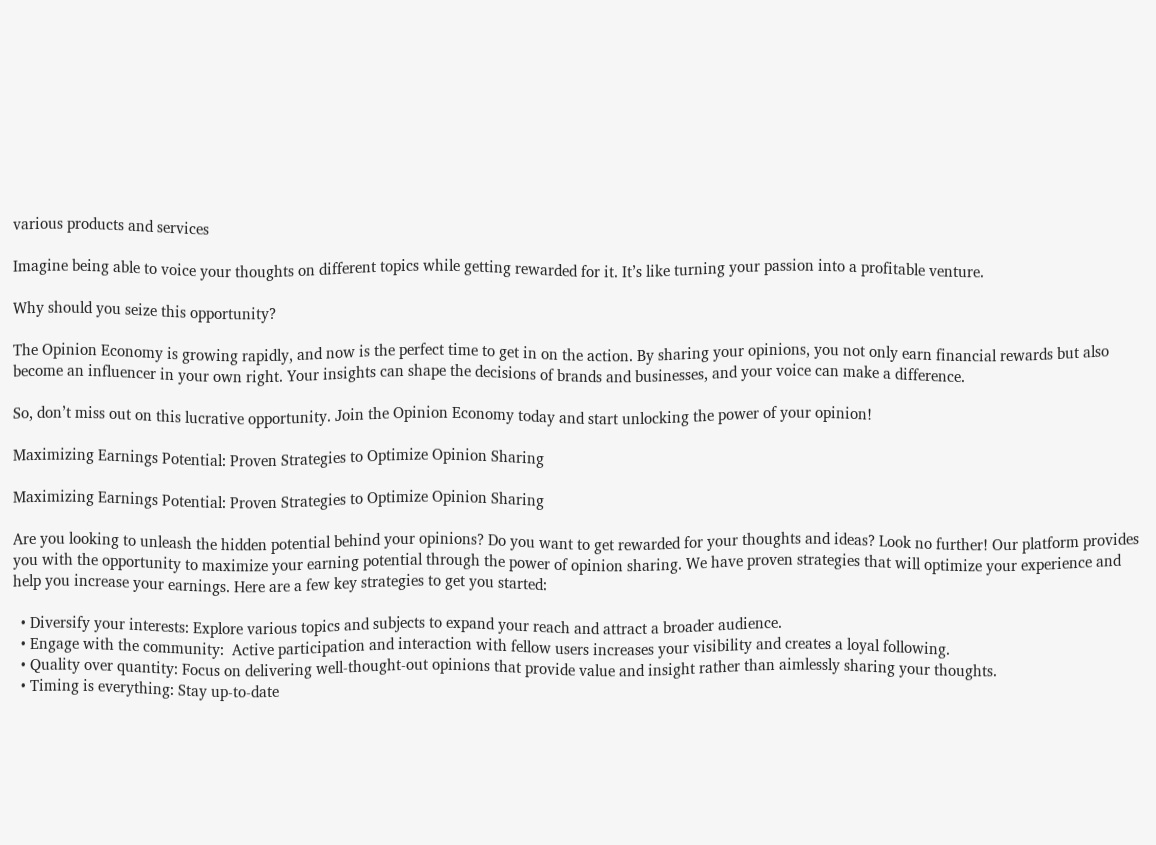various products and services

Imagine being able to voice your thoughts on different topics while getting rewarded for it. It’s like turning your passion into a profitable venture.

Why should you seize this opportunity?

The Opinion Economy is growing rapidly, and now is the perfect time to get in on the action. By sharing your opinions, you not only earn financial rewards but also become an influencer in your own right. Your insights can shape the decisions of brands and businesses, and your voice can make a difference.

So, don’t miss out on this lucrative opportunity. Join the Opinion Economy today and start unlocking the power of your opinion!

Maximizing Earnings Potential: Proven Strategies to Optimize Opinion Sharing

Maximizing Earnings Potential: Proven Strategies to Optimize Opinion Sharing

Are you looking to unleash the hidden potential behind your opinions? Do you want to get rewarded for your thoughts and ideas? Look no further! Our platform provides you with the opportunity to maximize your earning potential through the power of opinion sharing. We have proven strategies that will optimize your experience and help you increase your earnings. Here are a few key strategies to get you started:

  • Diversify your interests: Explore various topics and subjects to expand your reach and attract a broader audience.
  • Engage with the community:  Active participation and interaction with fellow users increases your visibility and creates a loyal following.
  • Quality over quantity: Focus on delivering well-thought-out opinions that provide value and insight rather than aimlessly sharing your thoughts.
  • Timing is everything: Stay up-to-date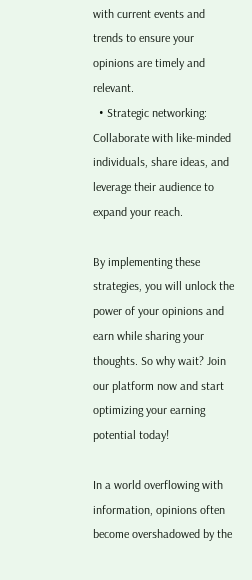with current events and trends to ensure your opinions are timely and relevant.
  • Strategic networking: Collaborate with like-minded individuals, share ideas, and leverage their audience to expand your reach.

By implementing these strategies, you will unlock the power of your opinions and earn while sharing your thoughts. So why wait? Join our platform now and start optimizing your earning potential today!

In a world overflowing with information, opinions often become overshadowed by the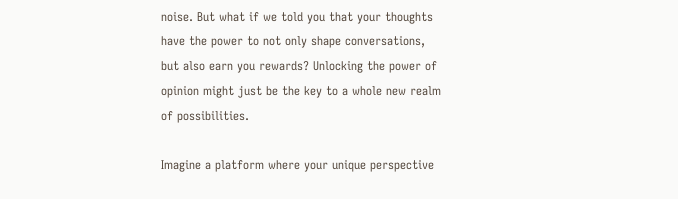noise. But what if we told you that your thoughts have the power to not only shape conversations, but also earn you rewards? Unlocking the power of opinion might just be the key to a whole new realm of possibilities.

Imagine a platform where your unique perspective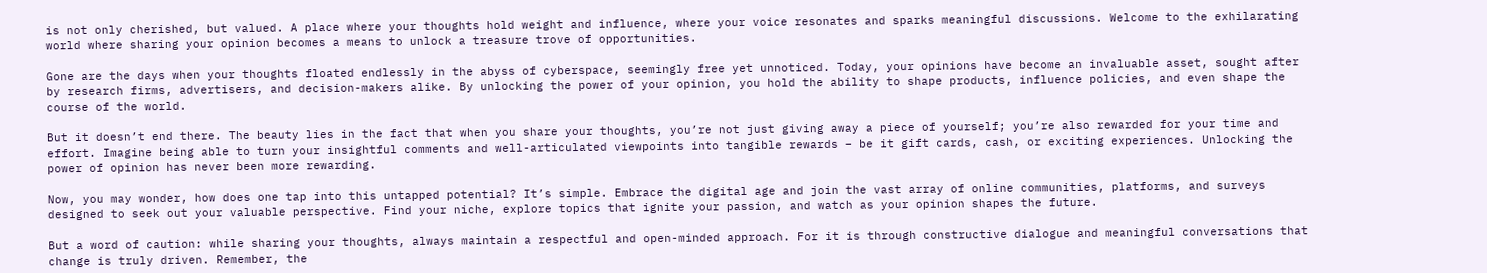is not only cherished, but valued. A place where your thoughts hold weight and influence, where your voice resonates and sparks meaningful discussions. Welcome to the exhilarating world where sharing your opinion becomes a means to unlock a treasure trove of opportunities.

Gone are the days when your thoughts floated endlessly in the abyss of cyberspace, seemingly free yet unnoticed. Today, your opinions have become an invaluable asset, sought after by research firms, advertisers, and decision-makers alike. By unlocking the power of your opinion, you hold the ability to shape products, influence policies, and even shape the course of the world.

But it doesn’t end there. The beauty lies in the fact that when you share your thoughts, you’re not just giving away a piece of yourself; you’re also rewarded for your time and effort. Imagine being able to turn your insightful comments and well-articulated viewpoints into tangible rewards – be it gift cards, cash, or exciting experiences. Unlocking the power of opinion has never been more rewarding.

Now, you may wonder, how does one tap into this untapped potential? It’s simple. Embrace the digital age and join the vast array of online communities, platforms, and surveys designed to seek out your valuable perspective. Find your niche, explore topics that ignite your passion, and watch as your opinion shapes the future.

But a word of caution: while sharing your thoughts, always maintain a respectful and open-minded approach. For it is through constructive dialogue and meaningful conversations that change is truly driven. Remember, the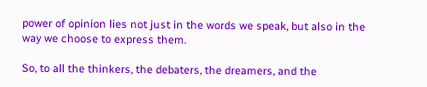power of opinion lies not just in the words we speak, but also in the way we choose to express them.

So, to all the thinkers, the debaters, the dreamers, and the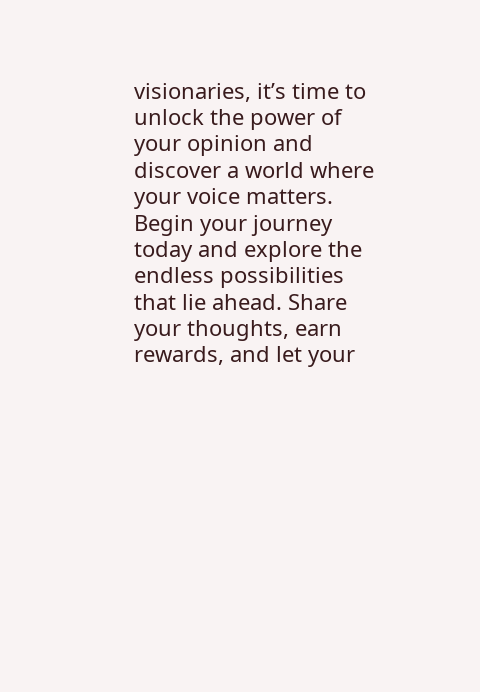visionaries, it’s time to unlock the power of your opinion and discover a world where your voice matters. Begin your journey today and explore the endless possibilities that lie ahead. Share your thoughts, earn rewards, and let your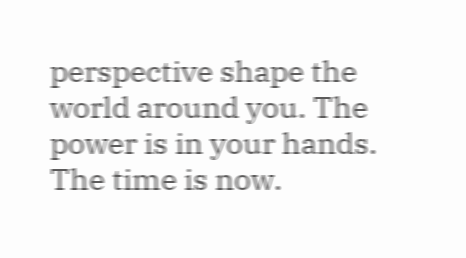perspective shape the world around you. The power is in your hands. The time is now.